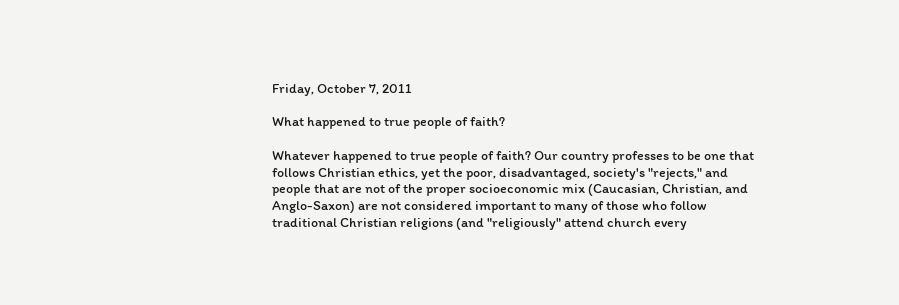Friday, October 7, 2011

What happened to true people of faith?

Whatever happened to true people of faith? Our country professes to be one that follows Christian ethics, yet the poor, disadvantaged, society's "rejects," and people that are not of the proper socioeconomic mix (Caucasian, Christian, and Anglo-Saxon) are not considered important to many of those who follow traditional Christian religions (and "religiously" attend church every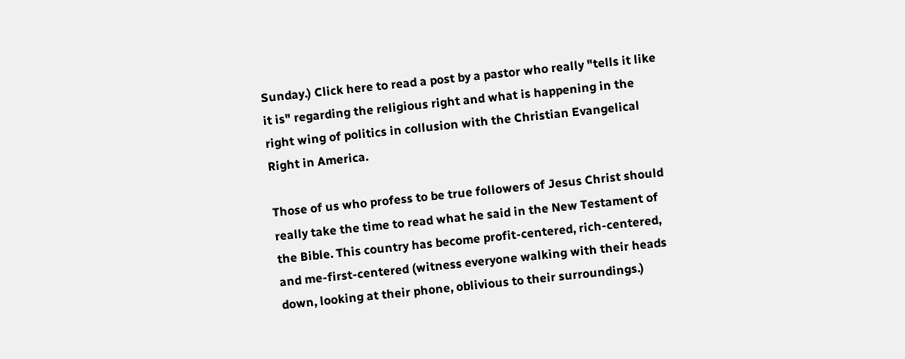Sunday.) Click here to read a post by a pastor who really "tells it like it is" regarding the religious right and what is happening in the right wing of politics in collusion with the Christian Evangelical Right in America.

Those of us who profess to be true followers of Jesus Christ should really take the time to read what he said in the New Testament of the Bible. This country has become profit-centered, rich-centered, and me-first-centered (witness everyone walking with their heads down, looking at their phone, oblivious to their surroundings.)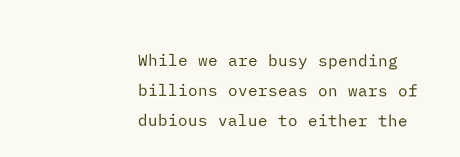While we are busy spending billions overseas on wars of dubious value to either the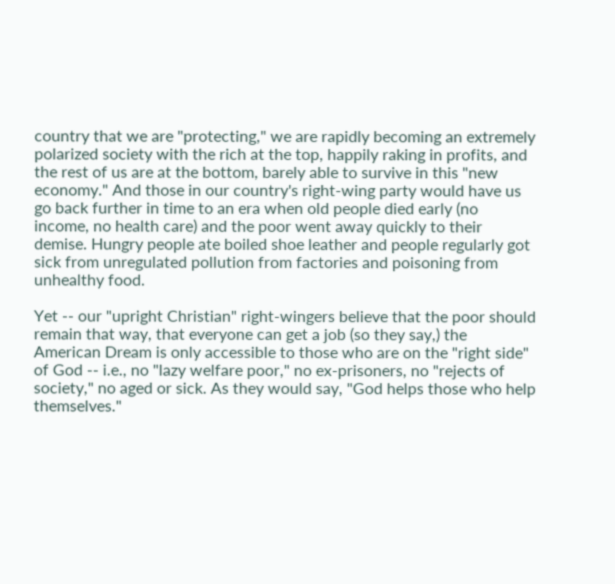country that we are "protecting," we are rapidly becoming an extremely polarized society with the rich at the top, happily raking in profits, and the rest of us are at the bottom, barely able to survive in this "new economy." And those in our country's right-wing party would have us go back further in time to an era when old people died early (no income, no health care) and the poor went away quickly to their demise. Hungry people ate boiled shoe leather and people regularly got sick from unregulated pollution from factories and poisoning from unhealthy food.

Yet -- our "upright Christian" right-wingers believe that the poor should remain that way, that everyone can get a job (so they say,) the American Dream is only accessible to those who are on the "right side" of God -- i.e., no "lazy welfare poor," no ex-prisoners, no "rejects of society," no aged or sick. As they would say, "God helps those who help themselves."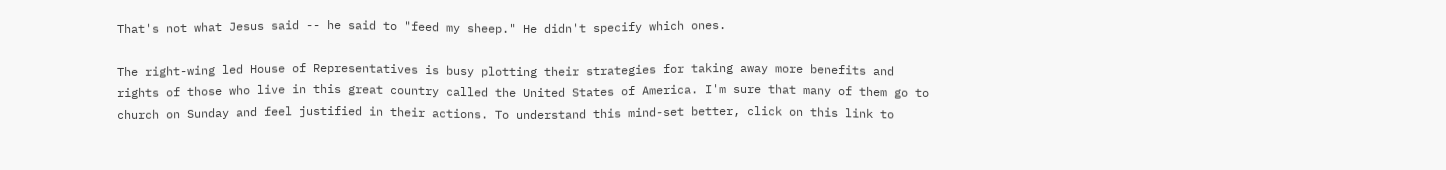That's not what Jesus said -- he said to "feed my sheep." He didn't specify which ones.

The right-wing led House of Representatives is busy plotting their strategies for taking away more benefits and rights of those who live in this great country called the United States of America. I'm sure that many of them go to church on Sunday and feel justified in their actions. To understand this mind-set better, click on this link to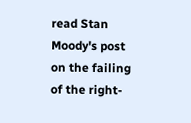read Stan Moody's post on the failing of the right-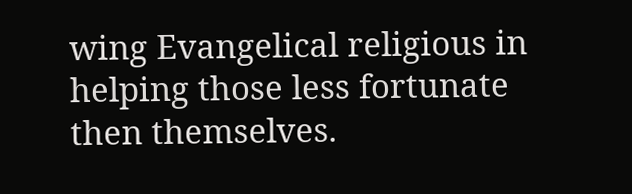wing Evangelical religious in helping those less fortunate then themselves.